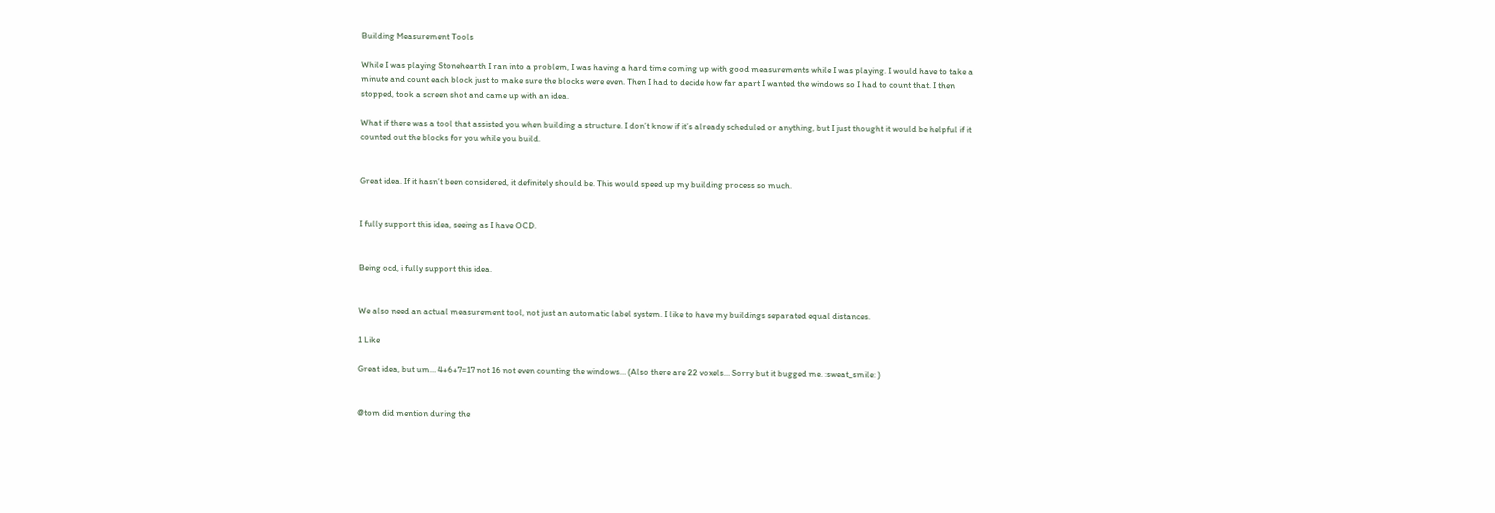Building Measurement Tools

While I was playing Stonehearth I ran into a problem, I was having a hard time coming up with good measurements while I was playing. I would have to take a minute and count each block just to make sure the blocks were even. Then I had to decide how far apart I wanted the windows so I had to count that. I then stopped, took a screen shot and came up with an idea.

What if there was a tool that assisted you when building a structure. I don’t know if it’s already scheduled or anything, but I just thought it would be helpful if it counted out the blocks for you while you build.


Great idea. If it hasn’t been considered, it definitely should be. This would speed up my building process so much.


I fully support this idea, seeing as I have OCD.


Being ocd, i fully support this idea.


We also need an actual measurement tool, not just an automatic label system. I like to have my buildings separated equal distances.

1 Like

Great idea, but um… 4+6+7=17 not 16 not even counting the windows… (Also there are 22 voxels… Sorry but it bugged me. :sweat_smile: )


@tom did mention during the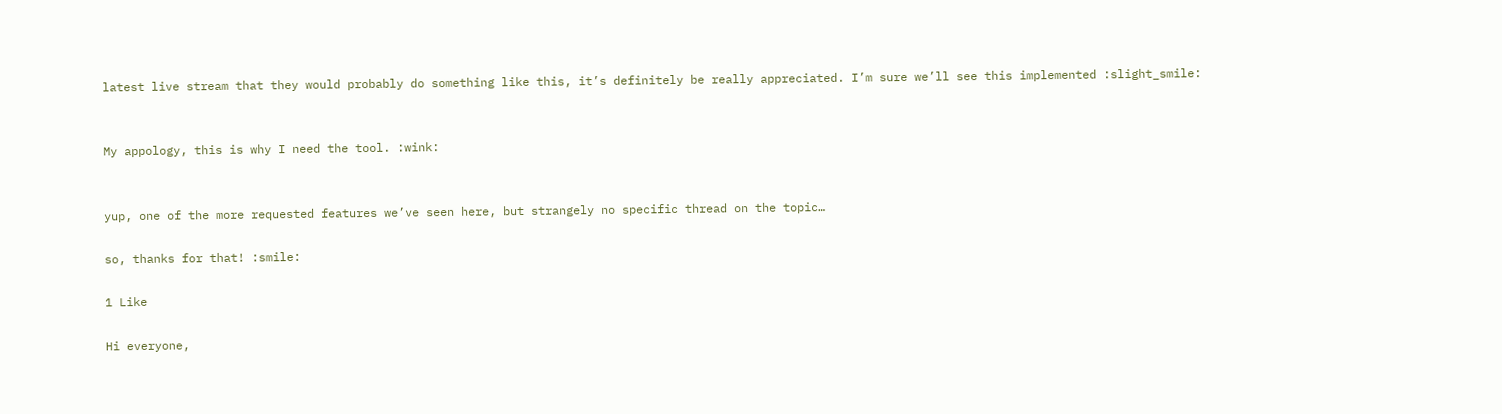latest live stream that they would probably do something like this, it’s definitely be really appreciated. I’m sure we’ll see this implemented :slight_smile:


My appology, this is why I need the tool. :wink:


yup, one of the more requested features we’ve seen here, but strangely no specific thread on the topic…

so, thanks for that! :smile:

1 Like

Hi everyone,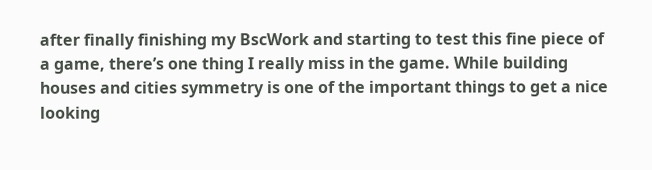after finally finishing my BscWork and starting to test this fine piece of a game, there’s one thing I really miss in the game. While building houses and cities symmetry is one of the important things to get a nice looking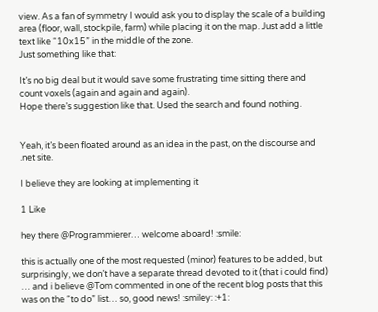view. As a fan of symmetry I would ask you to display the scale of a building area (floor, wall, stockpile, farm) while placing it on the map. Just add a little text like “10x15” in the middle of the zone.
Just something like that:

It’s no big deal but it would save some frustrating time sitting there and count voxels (again and again and again).
Hope there’s suggestion like that. Used the search and found nothing.


Yeah, it’s been floated around as an idea in the past, on the discourse and .net site.

I believe they are looking at implementing it

1 Like

hey there @Programmierer… welcome aboard! :smile:

this is actually one of the most requested (minor) features to be added, but surprisingly, we don’t have a separate thread devoted to it (that i could find) … and i believe @Tom commented in one of the recent blog posts that this was on the “to do” list… so, good news! :smiley: :+1: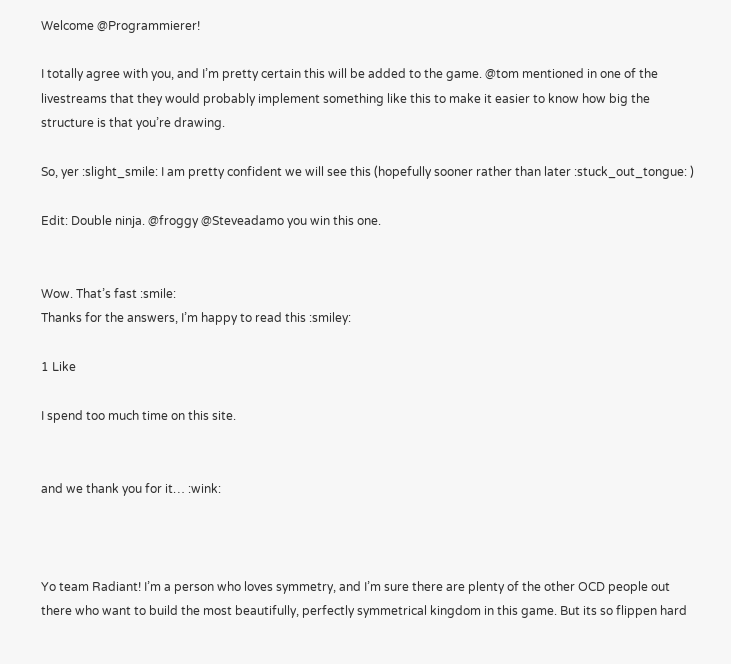Welcome @Programmierer!

I totally agree with you, and I’m pretty certain this will be added to the game. @tom mentioned in one of the livestreams that they would probably implement something like this to make it easier to know how big the structure is that you’re drawing.

So, yer :slight_smile: I am pretty confident we will see this (hopefully sooner rather than later :stuck_out_tongue: )

Edit: Double ninja. @froggy @Steveadamo you win this one.


Wow. That’s fast :smile:
Thanks for the answers, I’m happy to read this :smiley:

1 Like

I spend too much time on this site.


and we thank you for it… :wink:



Yo team Radiant! I’m a person who loves symmetry, and I’m sure there are plenty of the other OCD people out there who want to build the most beautifully, perfectly symmetrical kingdom in this game. But its so flippen hard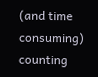(and time consuming) counting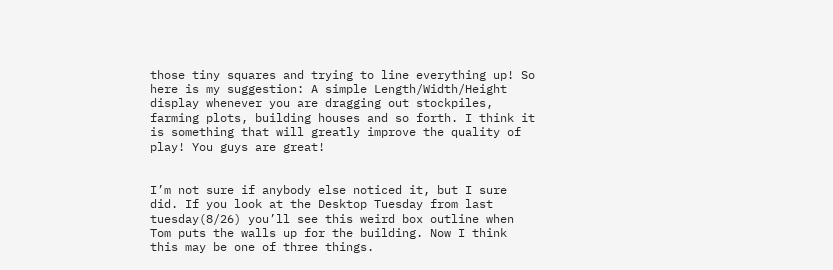those tiny squares and trying to line everything up! So here is my suggestion: A simple Length/Width/Height display whenever you are dragging out stockpiles, farming plots, building houses and so forth. I think it is something that will greatly improve the quality of play! You guys are great!


I’m not sure if anybody else noticed it, but I sure did. If you look at the Desktop Tuesday from last tuesday(8/26) you’ll see this weird box outline when Tom puts the walls up for the building. Now I think this may be one of three things.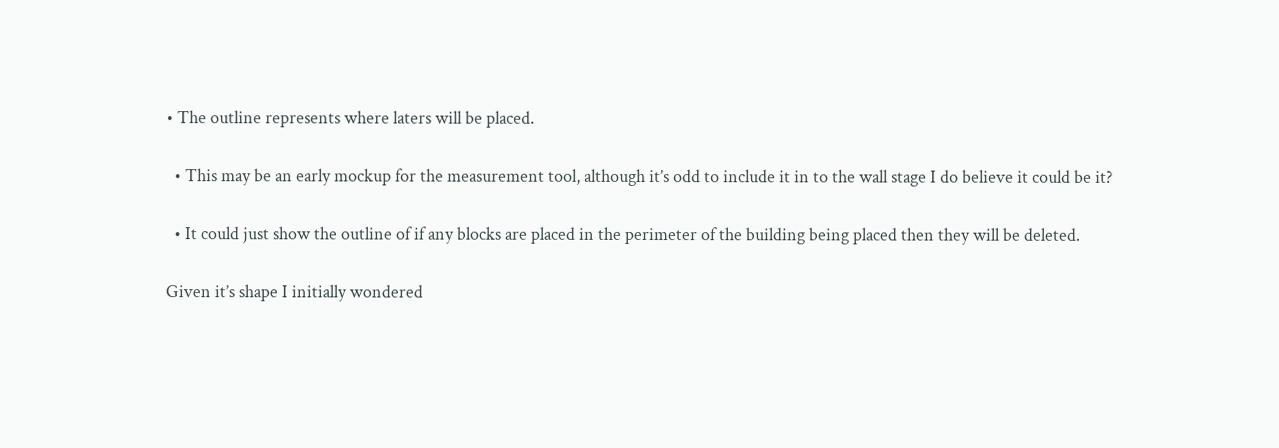• The outline represents where laters will be placed.

  • This may be an early mockup for the measurement tool, although it’s odd to include it in to the wall stage I do believe it could be it?

  • It could just show the outline of if any blocks are placed in the perimeter of the building being placed then they will be deleted.

Given it’s shape I initially wondered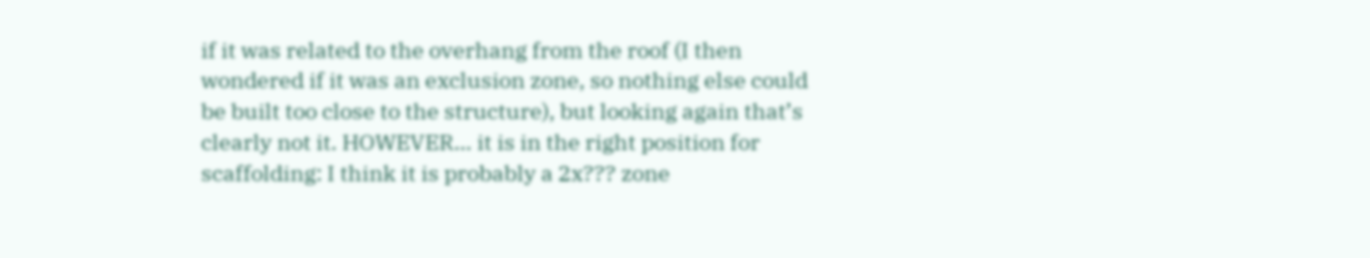if it was related to the overhang from the roof (I then wondered if it was an exclusion zone, so nothing else could be built too close to the structure), but looking again that’s clearly not it. HOWEVER… it is in the right position for scaffolding: I think it is probably a 2x??? zone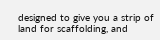designed to give you a strip of land for scaffolding, and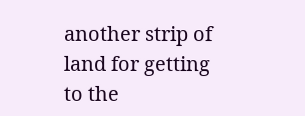another strip of land for getting to the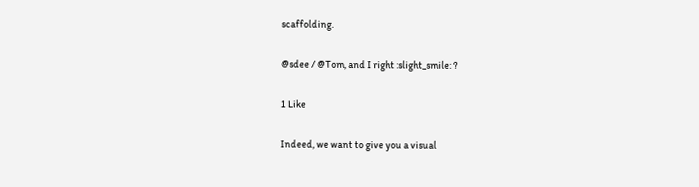scaffolding.

@sdee / @Tom, and I right :slight_smile: ?

1 Like

Indeed, we want to give you a visual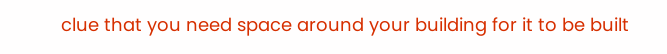clue that you need space around your building for it to be built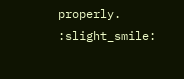properly. :slight_smile: